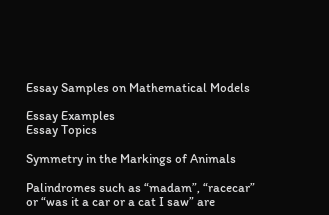Essay Samples on Mathematical Models

Essay Examples
Essay Topics

Symmetry in the Markings of Animals

Palindromes such as “madam”, “racecar” or “was it a car or a cat I saw” are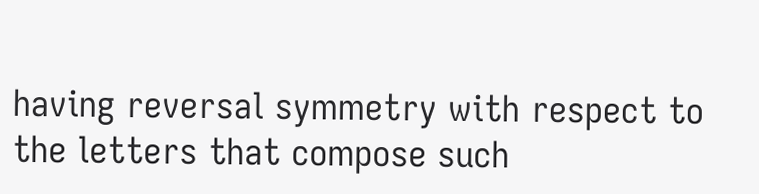having reversal symmetry with respect to the letters that compose such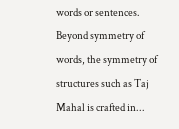words or sentences. Beyond symmetry of words, the symmetry of structures such as Taj Mahal is crafted in...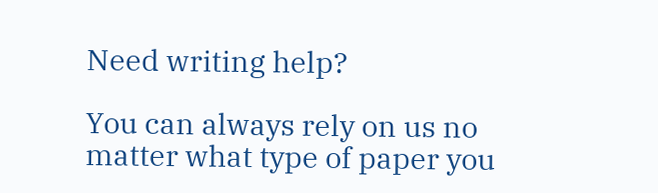Need writing help?

You can always rely on us no matter what type of paper you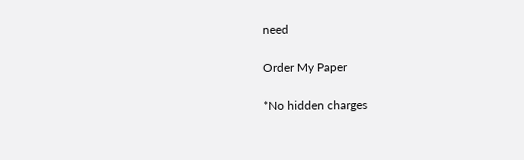need

Order My Paper

*No hidden charges